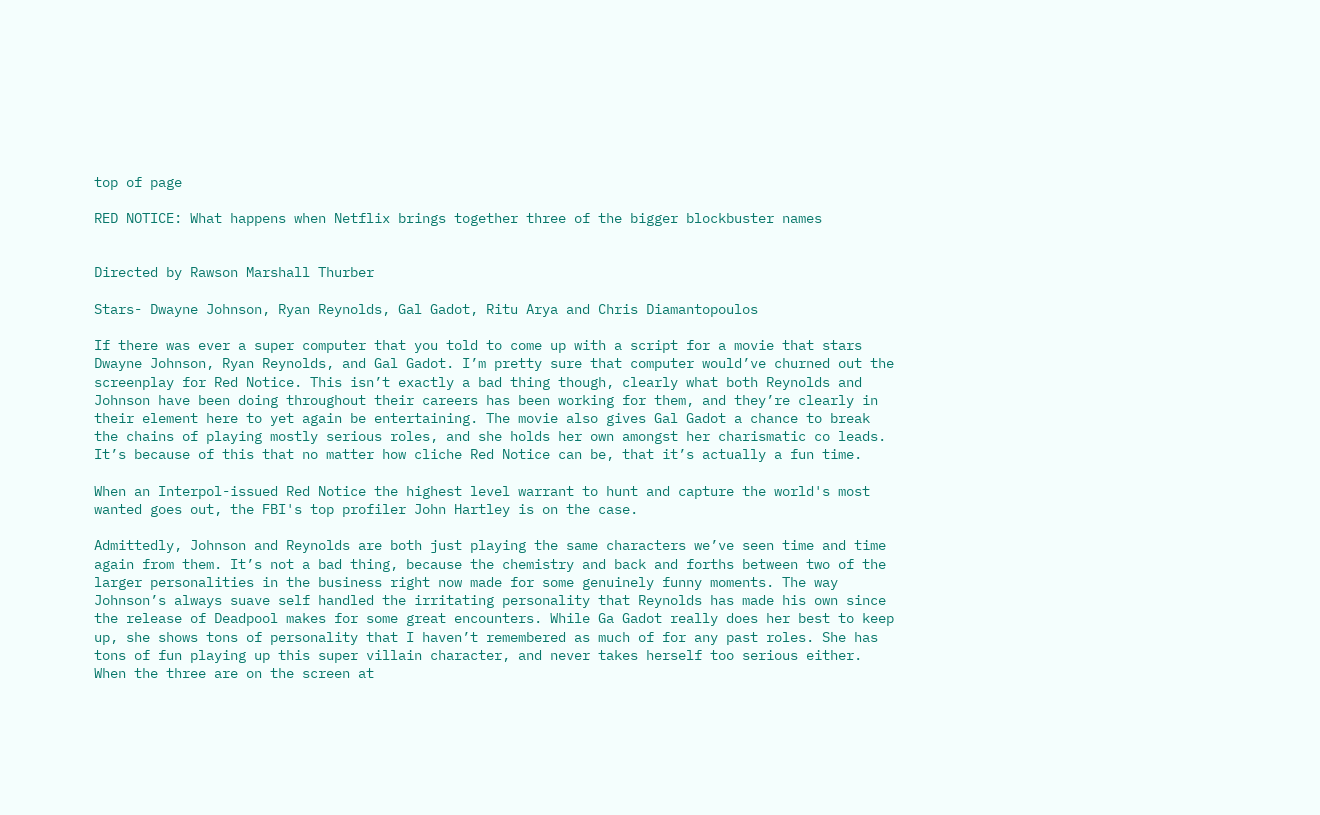top of page

RED NOTICE: What happens when Netflix brings together three of the bigger blockbuster names


Directed by Rawson Marshall Thurber

Stars- Dwayne Johnson, Ryan Reynolds, Gal Gadot, Ritu Arya and Chris Diamantopoulos

If there was ever a super computer that you told to come up with a script for a movie that stars Dwayne Johnson, Ryan Reynolds, and Gal Gadot. I’m pretty sure that computer would’ve churned out the screenplay for Red Notice. This isn’t exactly a bad thing though, clearly what both Reynolds and Johnson have been doing throughout their careers has been working for them, and they’re clearly in their element here to yet again be entertaining. The movie also gives Gal Gadot a chance to break the chains of playing mostly serious roles, and she holds her own amongst her charismatic co leads. It’s because of this that no matter how cliche Red Notice can be, that it’s actually a fun time.

When an Interpol-issued Red Notice the highest level warrant to hunt and capture the world's most wanted goes out, the FBI's top profiler John Hartley is on the case.

Admittedly, Johnson and Reynolds are both just playing the same characters we’ve seen time and time again from them. It’s not a bad thing, because the chemistry and back and forths between two of the larger personalities in the business right now made for some genuinely funny moments. The way Johnson’s always suave self handled the irritating personality that Reynolds has made his own since the release of Deadpool makes for some great encounters. While Ga Gadot really does her best to keep up, she shows tons of personality that I haven’t remembered as much of for any past roles. She has tons of fun playing up this super villain character, and never takes herself too serious either. When the three are on the screen at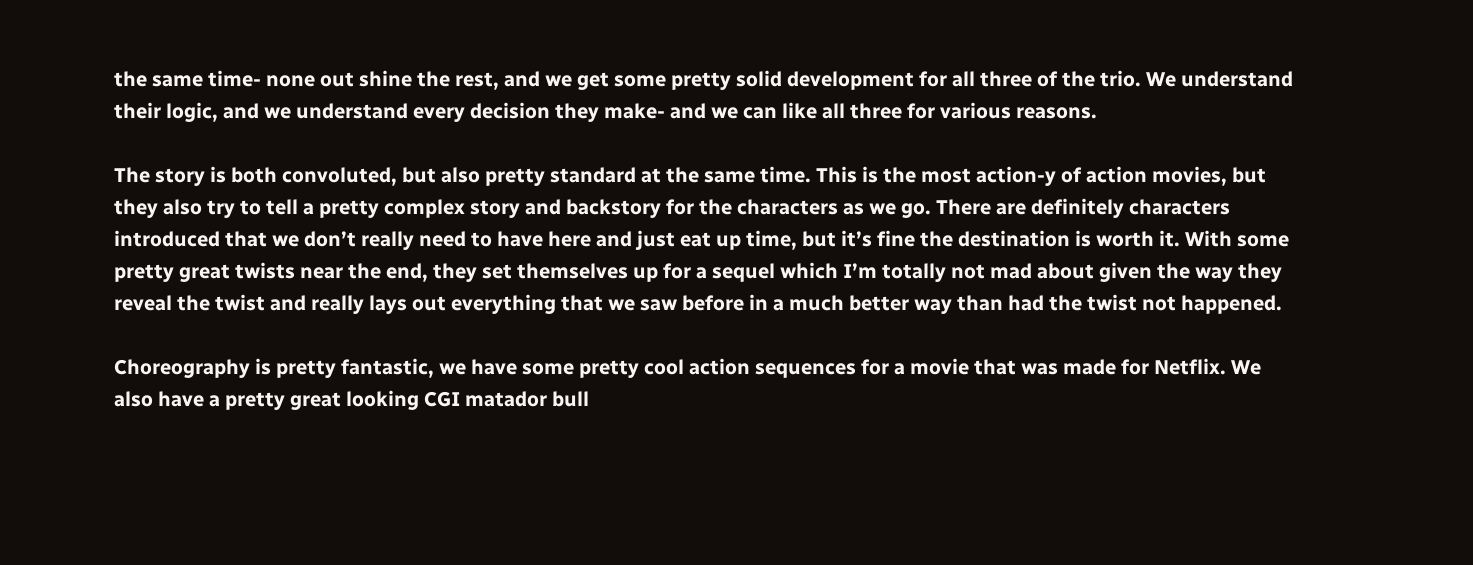the same time- none out shine the rest, and we get some pretty solid development for all three of the trio. We understand their logic, and we understand every decision they make- and we can like all three for various reasons.

The story is both convoluted, but also pretty standard at the same time. This is the most action-y of action movies, but they also try to tell a pretty complex story and backstory for the characters as we go. There are definitely characters introduced that we don’t really need to have here and just eat up time, but it’s fine the destination is worth it. With some pretty great twists near the end, they set themselves up for a sequel which I’m totally not mad about given the way they reveal the twist and really lays out everything that we saw before in a much better way than had the twist not happened.

Choreography is pretty fantastic, we have some pretty cool action sequences for a movie that was made for Netflix. We also have a pretty great looking CGI matador bull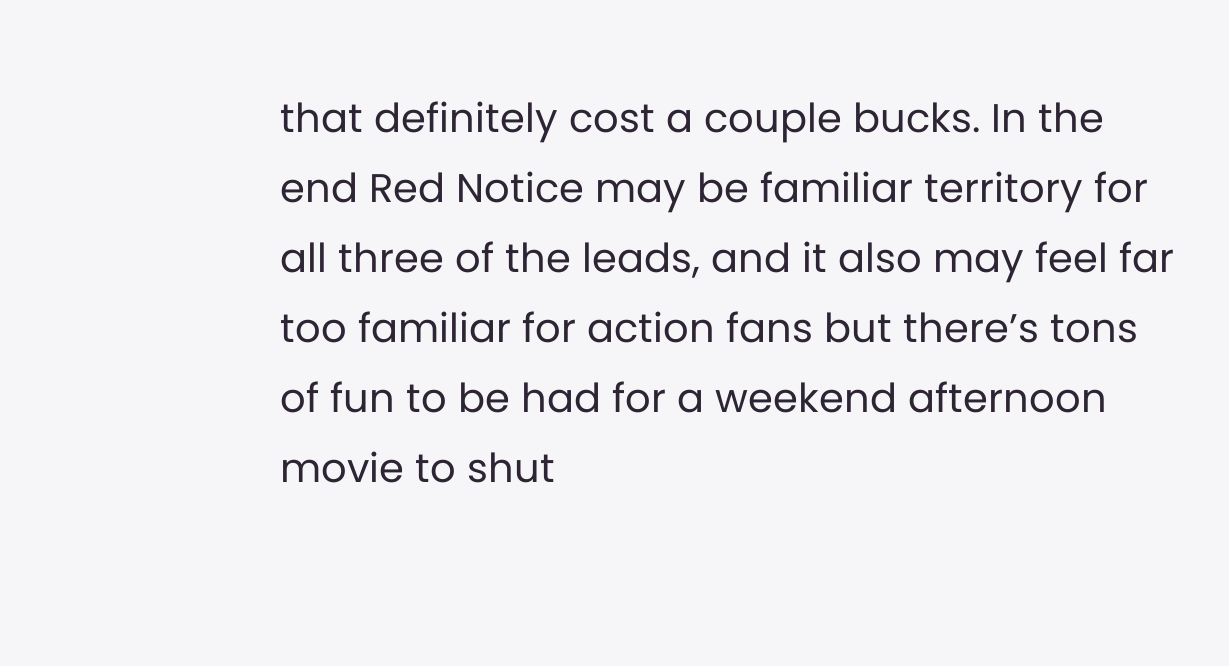that definitely cost a couple bucks. In the end Red Notice may be familiar territory for all three of the leads, and it also may feel far too familiar for action fans but there’s tons of fun to be had for a weekend afternoon movie to shut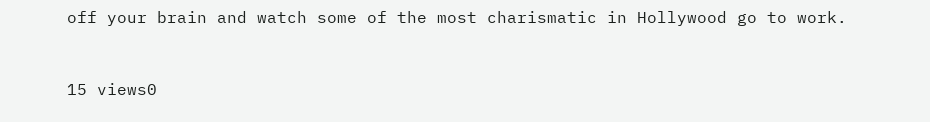off your brain and watch some of the most charismatic in Hollywood go to work.


15 views0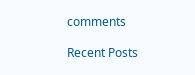comments

Recent Posts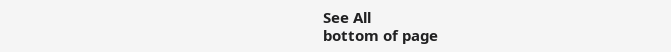See All
bottom of page